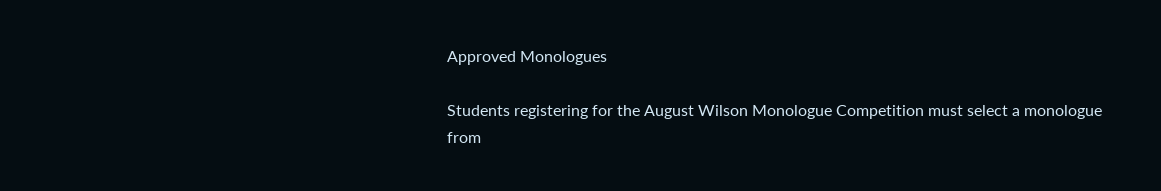Approved Monologues

Students registering for the August Wilson Monologue Competition must select a monologue from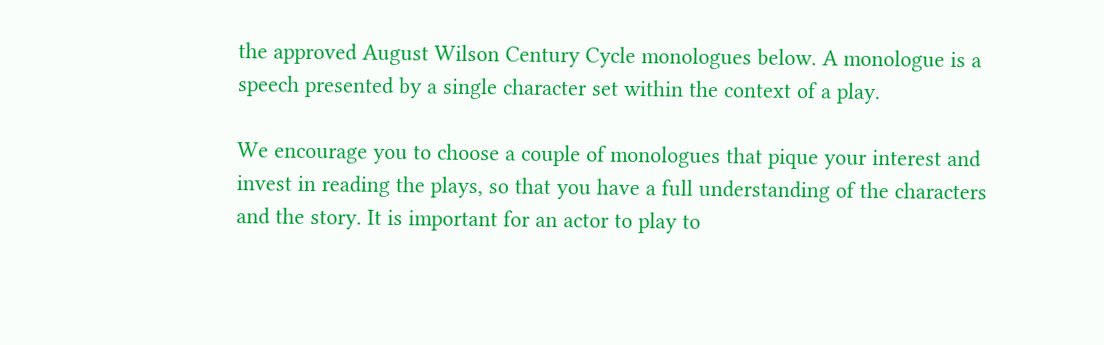the approved August Wilson Century Cycle monologues below. A monologue is a speech presented by a single character set within the context of a play.

We encourage you to choose a couple of monologues that pique your interest and invest in reading the plays, so that you have a full understanding of the characters and the story. It is important for an actor to play to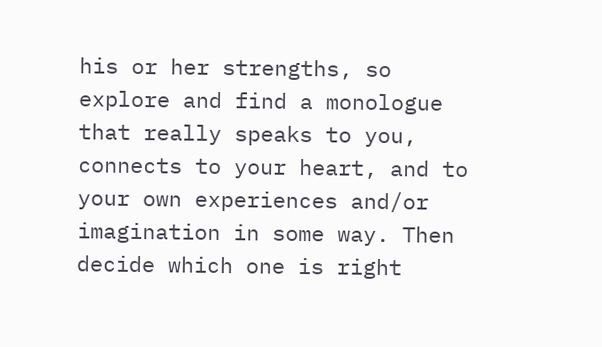his or her strengths, so explore and find a monologue that really speaks to you, connects to your heart, and to your own experiences and/or imagination in some way. Then decide which one is right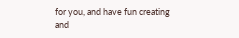for you, and have fun creating and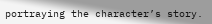portraying the character’s story.